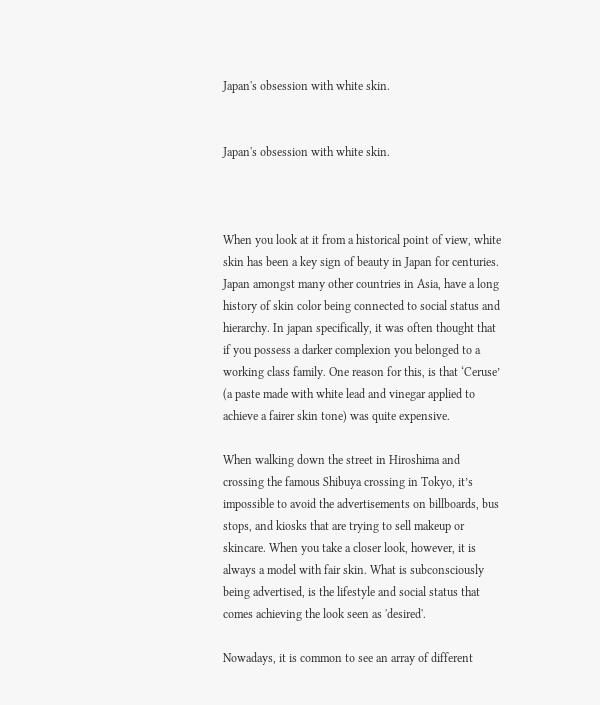Japan's obsession with white skin.


Japan's obsession with white skin.



When you look at it from a historical point of view, white skin has been a key sign of beauty in Japan for centuries. Japan amongst many other countries in Asia, have a long history of skin color being connected to social status and hierarchy. In japan specifically, it was often thought that if you possess a darker complexion you belonged to a working class family. One reason for this, is that ‘Ceruse’ (a paste made with white lead and vinegar applied to achieve a fairer skin tone) was quite expensive.

When walking down the street in Hiroshima and crossing the famous Shibuya crossing in Tokyo, it’s impossible to avoid the advertisements on billboards, bus stops, and kiosks that are trying to sell makeup or skincare. When you take a closer look, however, it is always a model with fair skin. What is subconsciously being advertised, is the lifestyle and social status that comes achieving the look seen as 'desired'.

Nowadays, it is common to see an array of different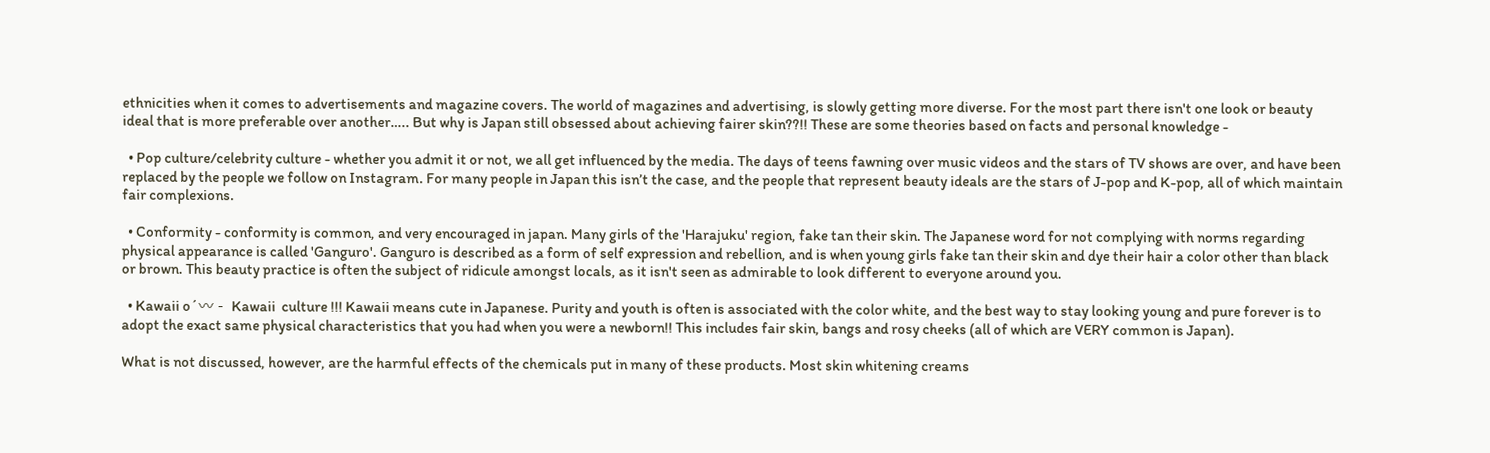ethnicities when it comes to advertisements and magazine covers. The world of magazines and advertising, is slowly getting more diverse. For the most part there isn't one look or beauty ideal that is more preferable over another….. But why is Japan still obsessed about achieving fairer skin??!! These are some theories based on facts and personal knowledge -

  • Pop culture/celebrity culture - whether you admit it or not, we all get influenced by the media. The days of teens fawning over music videos and the stars of TV shows are over, and have been replaced by the people we follow on Instagram. For many people in Japan this isn’t the case, and the people that represent beauty ideals are the stars of J-pop and K-pop, all of which maintain fair complexions.

  • Conformity - conformity is common, and very encouraged in japan. Many girls of the 'Harajuku' region, fake tan their skin. The Japanese word for not complying with norms regarding physical appearance is called 'Ganguro'. Ganguro is described as a form of self expression and rebellion, and is when young girls fake tan their skin and dye their hair a color other than black or brown. This beauty practice is often the subject of ridicule amongst locals, as it isn't seen as admirable to look different to everyone around you.

  • Kawaii o´〰 -  Kawaii  culture !!! Kawaii means cute in Japanese. Purity and youth is often is associated with the color white, and the best way to stay looking young and pure forever is to adopt the exact same physical characteristics that you had when you were a newborn!! This includes fair skin, bangs and rosy cheeks (all of which are VERY common is Japan).

What is not discussed, however, are the harmful effects of the chemicals put in many of these products. Most skin whitening creams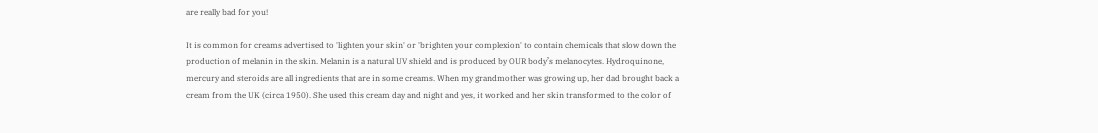are really bad for you!

It is common for creams advertised to 'lighten your skin' or 'brighten your complexion' to contain chemicals that slow down the production of melanin in the skin. Melanin is a natural UV shield and is produced by OUR body’s melanocytes. Hydroquinone, mercury and steroids are all ingredients that are in some creams. When my grandmother was growing up, her dad brought back a cream from the UK (circa 1950). She used this cream day and night and yes, it worked and her skin transformed to the color of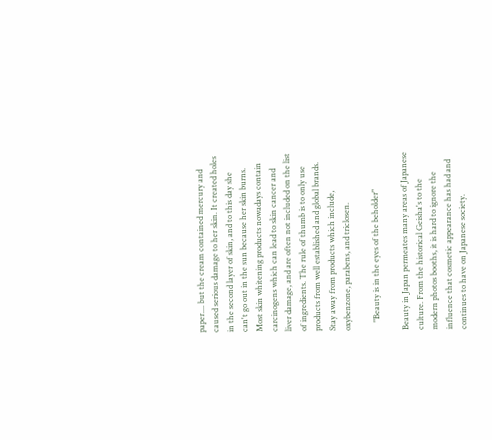paper.... but the cream contained mercury and caused serious damage to her skin. It created holes in the second layer of skin, and to this day she can't go out in the sun because her skin burns. Most skin whitening products nowadays contain carcinogens which can lead to skin cancer and liver damage, and are often not included on the list of ingredients. The rule of thumb is to only use products from well established and global brands. Stay away from products which include, oxybenzone, parabens, and triclosen.

    "Beauty is in the eyes of the beholder"

Beauty in Japan permeates many areas of Japanese culture. From the historical Geisha's to the modern photos booths, it is hard to ignore the influence that cosmetic appearance has had and continues to have on Japanese society.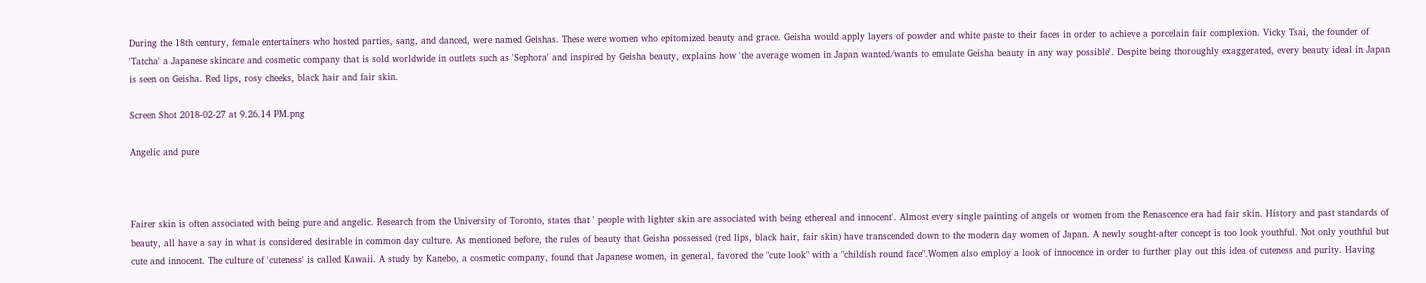During the 18th century, female entertainers who hosted parties, sang, and danced, were named Geishas. These were women who epitomized beauty and grace. Geisha would apply layers of powder and white paste to their faces in order to achieve a porcelain fair complexion. Vicky Tsai, the founder of 'Tatcha' a Japanese skincare and cosmetic company that is sold worldwide in outlets such as 'Sephora' and inspired by Geisha beauty, explains how 'the average women in Japan wanted/wants to emulate Geisha beauty in any way possible'. Despite being thoroughly exaggerated, every beauty ideal in Japan is seen on Geisha. Red lips, rosy cheeks, black hair and fair skin.

Screen Shot 2018-02-27 at 9.26.14 PM.png

Angelic and pure



Fairer skin is often associated with being pure and angelic. Research from the University of Toronto, states that ' people with lighter skin are associated with being ethereal and innocent'. Almost every single painting of angels or women from the Renascence era had fair skin. History and past standards of beauty, all have a say in what is considered desirable in common day culture. As mentioned before, the rules of beauty that Geisha possessed (red lips, black hair, fair skin) have transcended down to the modern day women of Japan. A newly sought-after concept is too look youthful. Not only youthful but cute and innocent. The culture of 'cuteness' is called Kawaii. A study by Kanebo, a cosmetic company, found that Japanese women, in general, favored the "cute look" with a "childish round face".Women also employ a look of innocence in order to further play out this idea of cuteness and purity. Having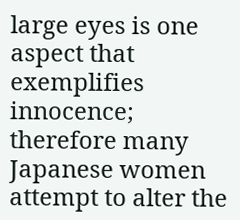large eyes is one aspect that exemplifies innocence; therefore many Japanese women attempt to alter the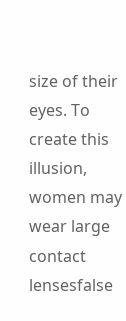size of their eyes. To create this illusion, women may wear large contact lensesfalse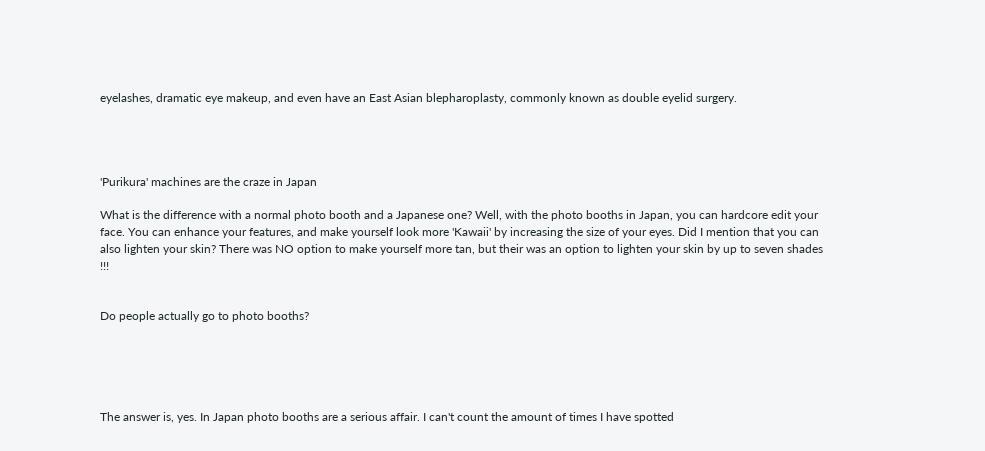eyelashes, dramatic eye makeup, and even have an East Asian blepharoplasty, commonly known as double eyelid surgery.




'Purikura' machines are the craze in Japan

What is the difference with a normal photo booth and a Japanese one? Well, with the photo booths in Japan, you can hardcore edit your face. You can enhance your features, and make yourself look more 'Kawaii' by increasing the size of your eyes. Did I mention that you can also lighten your skin? There was NO option to make yourself more tan, but their was an option to lighten your skin by up to seven shades !!!


Do people actually go to photo booths?





The answer is, yes. In Japan photo booths are a serious affair. I can't count the amount of times I have spotted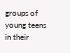groups of young teens in their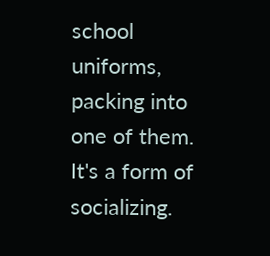school uniforms, packing into one of them. It's a form of socializing.